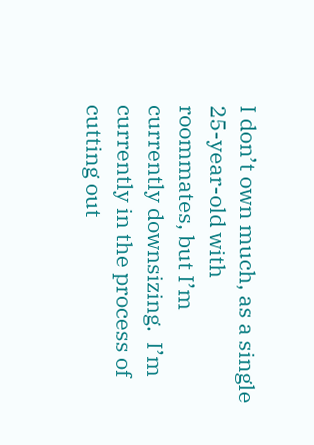I don’t own much, as a single 25-year-old with roommates, but I’m currently downsizing.  I’m currently in the process of cutting out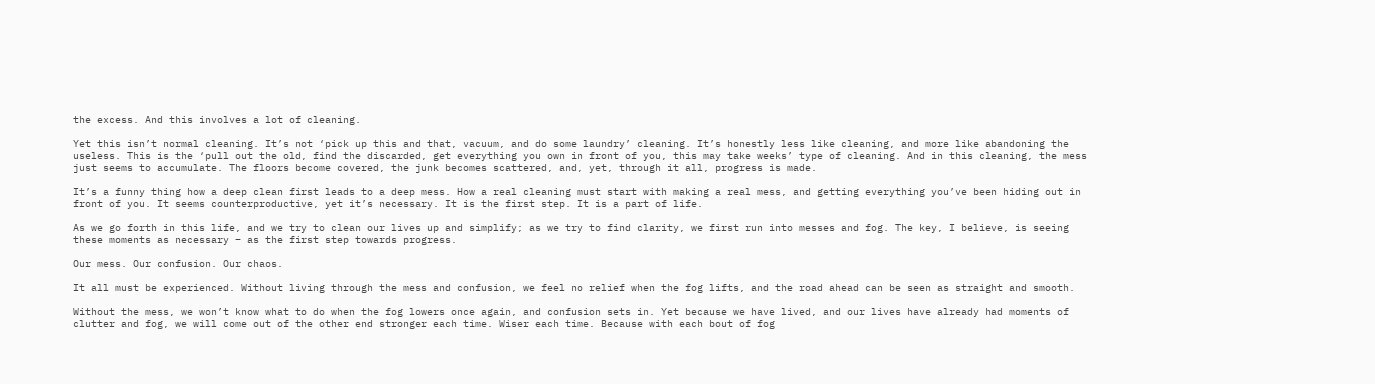the excess. And this involves a lot of cleaning.

Yet this isn’t normal cleaning. It’s not ‘pick up this and that, vacuum, and do some laundry’ cleaning. It’s honestly less like cleaning, and more like abandoning the useless. This is the ‘pull out the old, find the discarded, get everything you own in front of you, this may take weeks’ type of cleaning. And in this cleaning, the mess just seems to accumulate. The floors become covered, the junk becomes scattered, and, yet, through it all, progress is made.

It’s a funny thing how a deep clean first leads to a deep mess. How a real cleaning must start with making a real mess, and getting everything you’ve been hiding out in front of you. It seems counterproductive, yet it’s necessary. It is the first step. It is a part of life.

As we go forth in this life, and we try to clean our lives up and simplify; as we try to find clarity, we first run into messes and fog. The key, I believe, is seeing these moments as necessary – as the first step towards progress.

Our mess. Our confusion. Our chaos.

It all must be experienced. Without living through the mess and confusion, we feel no relief when the fog lifts, and the road ahead can be seen as straight and smooth.

Without the mess, we won’t know what to do when the fog lowers once again, and confusion sets in. Yet because we have lived, and our lives have already had moments of clutter and fog, we will come out of the other end stronger each time. Wiser each time. Because with each bout of fog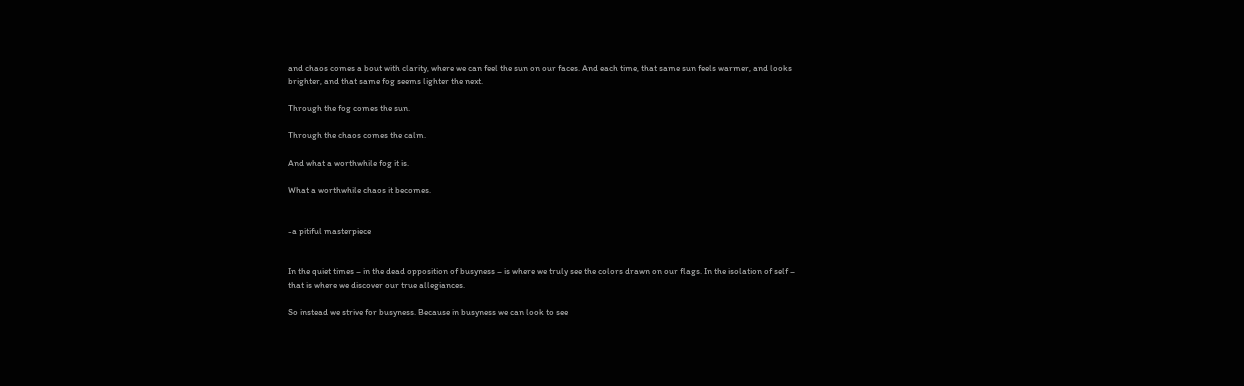and chaos comes a bout with clarity, where we can feel the sun on our faces. And each time, that same sun feels warmer, and looks brighter, and that same fog seems lighter the next.

Through the fog comes the sun.

Through the chaos comes the calm.

And what a worthwhile fog it is.

What a worthwhile chaos it becomes.


-a pitiful masterpiece


In the quiet times – in the dead opposition of busyness – is where we truly see the colors drawn on our flags. In the isolation of self – that is where we discover our true allegiances.

So instead we strive for busyness. Because in busyness we can look to see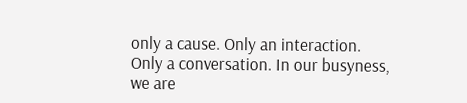only a cause. Only an interaction. Only a conversation. In our busyness, we are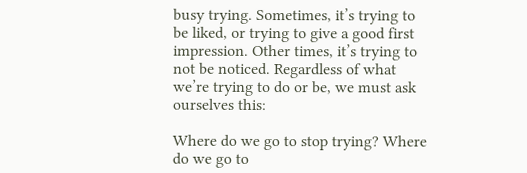busy trying. Sometimes, it’s trying to be liked, or trying to give a good first impression. Other times, it’s trying to not be noticed. Regardless of what we’re trying to do or be, we must ask ourselves this:

Where do we go to stop trying? Where do we go to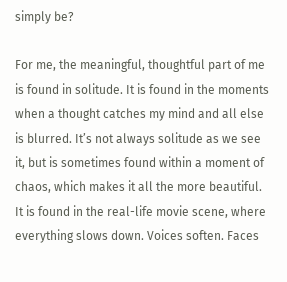simply be?

For me, the meaningful, thoughtful part of me is found in solitude. It is found in the moments when a thought catches my mind and all else is blurred. It’s not always solitude as we see it, but is sometimes found within a moment of chaos, which makes it all the more beautiful. It is found in the real-life movie scene, where everything slows down. Voices soften. Faces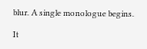blur. A single monologue begins.

It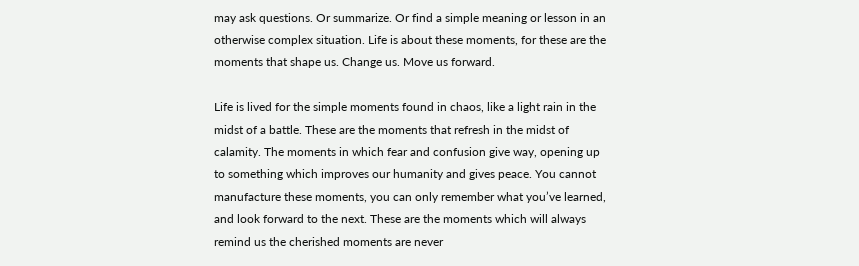may ask questions. Or summarize. Or find a simple meaning or lesson in an otherwise complex situation. Life is about these moments, for these are the moments that shape us. Change us. Move us forward.

Life is lived for the simple moments found in chaos, like a light rain in the midst of a battle. These are the moments that refresh in the midst of calamity. The moments in which fear and confusion give way, opening up to something which improves our humanity and gives peace. You cannot manufacture these moments, you can only remember what you’ve learned, and look forward to the next. These are the moments which will always remind us the cherished moments are never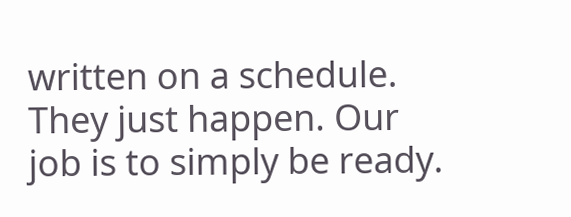written on a schedule. They just happen. Our job is to simply be ready.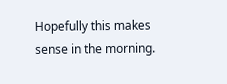Hopefully this makes sense in the morning.